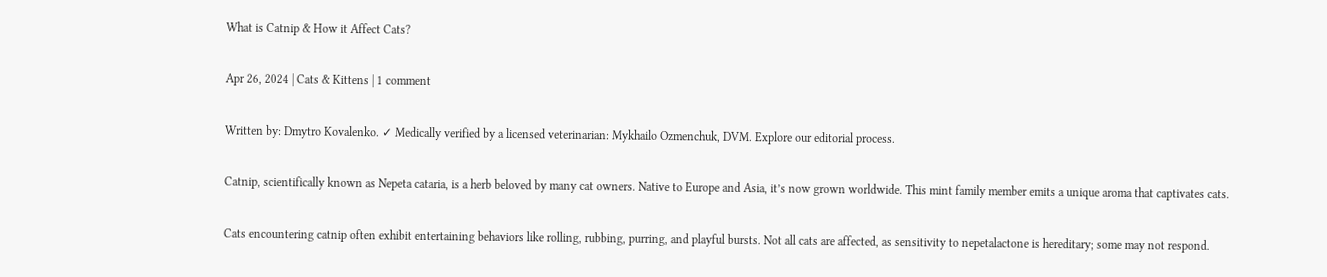What is Catnip & How it Affect Cats?

Apr 26, 2024 | Cats & Kittens | 1 comment

Written by: Dmytro Kovalenko. ✓ Medically verified by a licensed veterinarian: Mykhailo Ozmenchuk, DVM. Explore our editorial process.

Catnip, scientifically known as Nepeta cataria, is a herb beloved by many cat owners. Native to Europe and Asia, it’s now grown worldwide. This mint family member emits a unique aroma that captivates cats.

Cats encountering catnip often exhibit entertaining behaviors like rolling, rubbing, purring, and playful bursts. Not all cats are affected, as sensitivity to nepetalactone is hereditary; some may not respond.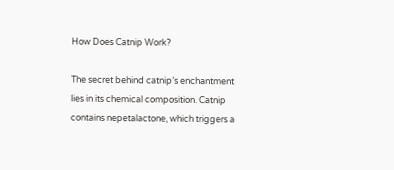How Does Catnip Work?

The secret behind catnip’s enchantment lies in its chemical composition. Catnip contains nepetalactone, which triggers a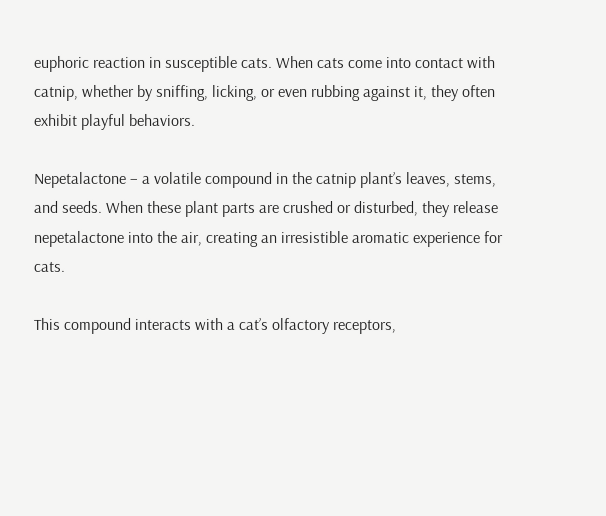euphoric reaction in susceptible cats. When cats come into contact with catnip, whether by sniffing, licking, or even rubbing against it, they often exhibit playful behaviors.

Nepetalactone – a volatile compound in the catnip plant’s leaves, stems, and seeds. When these plant parts are crushed or disturbed, they release nepetalactone into the air, creating an irresistible aromatic experience for cats.

This compound interacts with a cat’s olfactory receptors,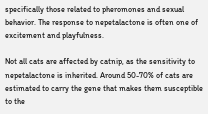specifically those related to pheromones and sexual behavior. The response to nepetalactone is often one of excitement and playfulness.

Not all cats are affected by catnip, as the sensitivity to nepetalactone is inherited. Around 50-70% of cats are estimated to carry the gene that makes them susceptible to the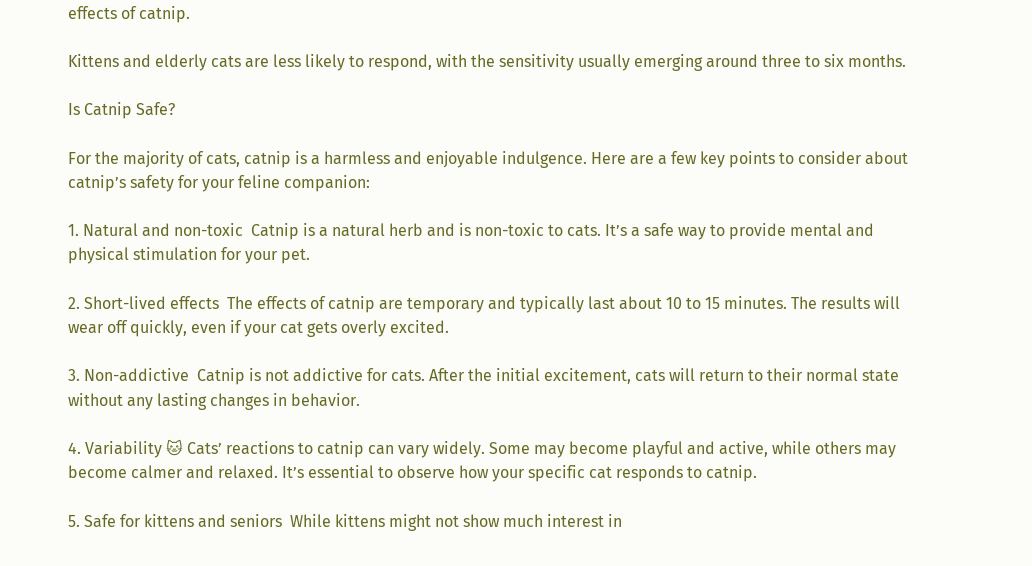effects of catnip.

Kittens and elderly cats are less likely to respond, with the sensitivity usually emerging around three to six months.

Is Catnip Safe?

For the majority of cats, catnip is a harmless and enjoyable indulgence. Here are a few key points to consider about catnip’s safety for your feline companion:

1. Natural and non-toxic  Catnip is a natural herb and is non-toxic to cats. It’s a safe way to provide mental and physical stimulation for your pet.

2. Short-lived effects  The effects of catnip are temporary and typically last about 10 to 15 minutes. The results will wear off quickly, even if your cat gets overly excited.

3. Non-addictive  Catnip is not addictive for cats. After the initial excitement, cats will return to their normal state without any lasting changes in behavior.

4. Variability 🐱 Cats’ reactions to catnip can vary widely. Some may become playful and active, while others may become calmer and relaxed. It’s essential to observe how your specific cat responds to catnip.

5. Safe for kittens and seniors  While kittens might not show much interest in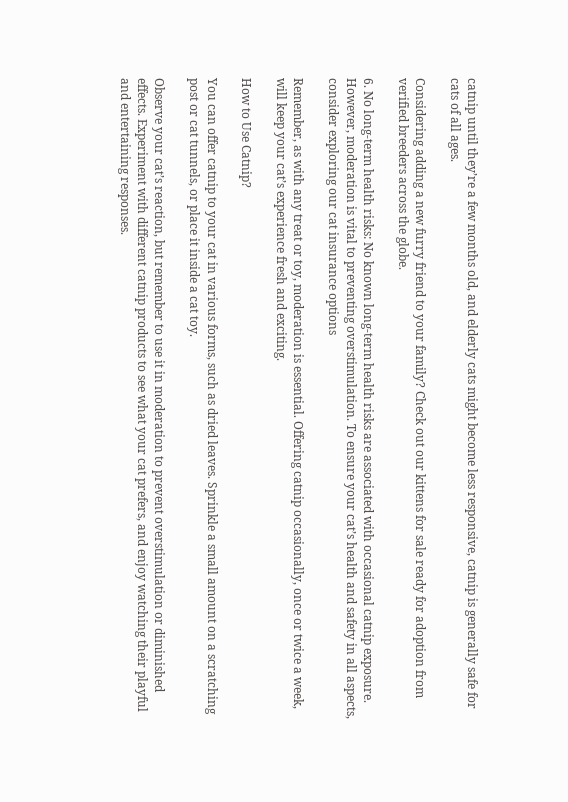catnip until they’re a few months old, and elderly cats might become less responsive, catnip is generally safe for cats of all ages.

Considering adding a new furry friend to your family? Check out our kittens for sale ready for adoption from verified breeders across the globe.

6. No long-term health risks: No known long-term health risks are associated with occasional catnip exposure. However, moderation is vital to preventing overstimulation. To ensure your cat’s health and safety in all aspects, consider exploring our cat insurance options

Remember, as with any treat or toy, moderation is essential. Offering catnip occasionally, once or twice a week, will keep your cat’s experience fresh and exciting.

How to Use Catnip?

You can offer catnip to your cat in various forms, such as dried leaves. Sprinkle a small amount on a scratching post or cat tunnels, or place it inside a cat toy.

Observe your cat’s reaction, but remember to use it in moderation to prevent overstimulation or diminished effects. Experiment with different catnip products to see what your cat prefers, and enjoy watching their playful and entertaining responses.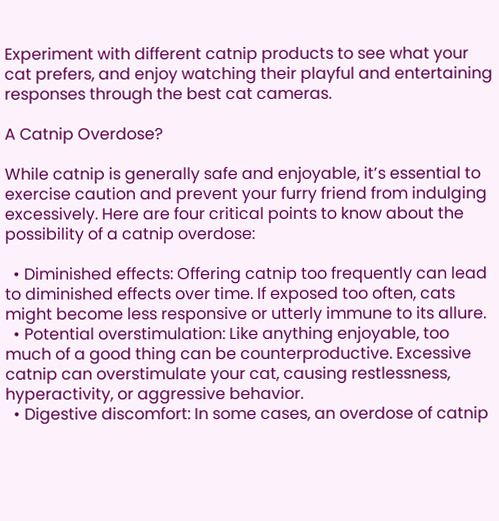Experiment with different catnip products to see what your cat prefers, and enjoy watching their playful and entertaining responses through the best cat cameras.

A Catnip Overdose?

While catnip is generally safe and enjoyable, it’s essential to exercise caution and prevent your furry friend from indulging excessively. Here are four critical points to know about the possibility of a catnip overdose:

  • Diminished effects: Offering catnip too frequently can lead to diminished effects over time. If exposed too often, cats might become less responsive or utterly immune to its allure.
  • Potential overstimulation: Like anything enjoyable, too much of a good thing can be counterproductive. Excessive catnip can overstimulate your cat, causing restlessness, hyperactivity, or aggressive behavior.
  • Digestive discomfort: In some cases, an overdose of catnip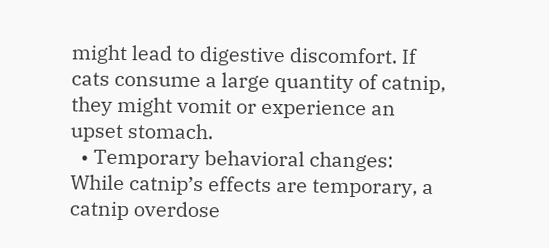might lead to digestive discomfort. If cats consume a large quantity of catnip, they might vomit or experience an upset stomach.
  • Temporary behavioral changes: While catnip’s effects are temporary, a catnip overdose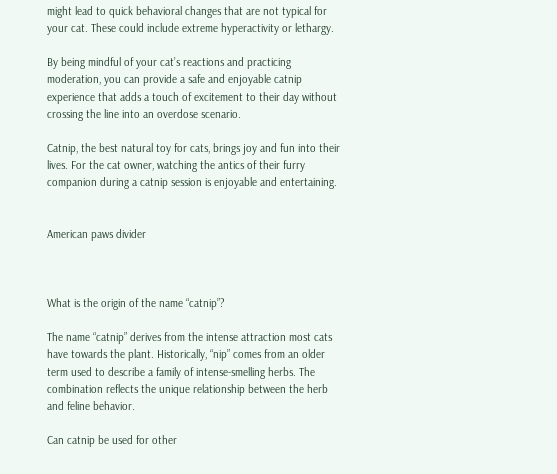might lead to quick behavioral changes that are not typical for your cat. These could include extreme hyperactivity or lethargy.

By being mindful of your cat’s reactions and practicing moderation, you can provide a safe and enjoyable catnip experience that adds a touch of excitement to their day without crossing the line into an overdose scenario.

Catnip, the best natural toy for cats, brings joy and fun into their lives. For the cat owner, watching the antics of their furry companion during a catnip session is enjoyable and entertaining.


American paws divider



What is the origin of the name “catnip”?

The name “catnip” derives from the intense attraction most cats have towards the plant. Historically, “nip” comes from an older term used to describe a family of intense-smelling herbs. The combination reflects the unique relationship between the herb and feline behavior.

Can catnip be used for other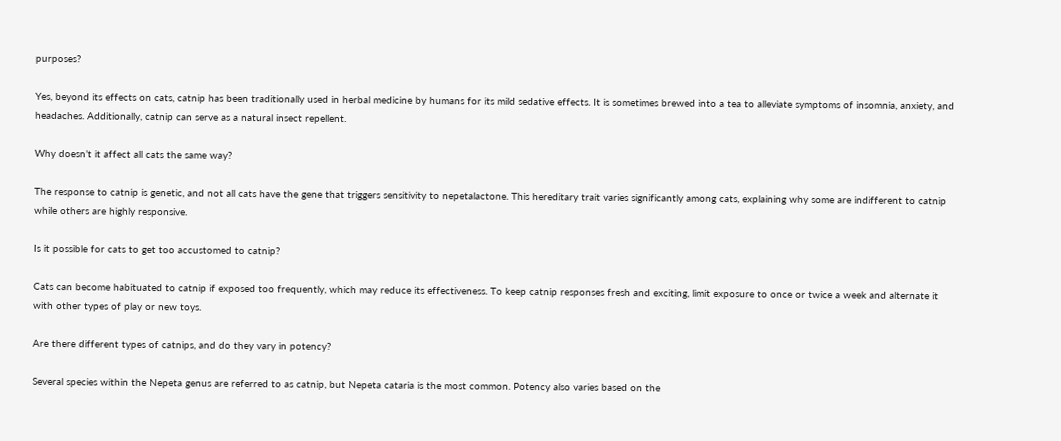purposes?

Yes, beyond its effects on cats, catnip has been traditionally used in herbal medicine by humans for its mild sedative effects. It is sometimes brewed into a tea to alleviate symptoms of insomnia, anxiety, and headaches. Additionally, catnip can serve as a natural insect repellent.

Why doesn’t it affect all cats the same way?

The response to catnip is genetic, and not all cats have the gene that triggers sensitivity to nepetalactone. This hereditary trait varies significantly among cats, explaining why some are indifferent to catnip while others are highly responsive.

Is it possible for cats to get too accustomed to catnip?

Cats can become habituated to catnip if exposed too frequently, which may reduce its effectiveness. To keep catnip responses fresh and exciting, limit exposure to once or twice a week and alternate it with other types of play or new toys.

Are there different types of catnips, and do they vary in potency?

Several species within the Nepeta genus are referred to as catnip, but Nepeta cataria is the most common. Potency also varies based on the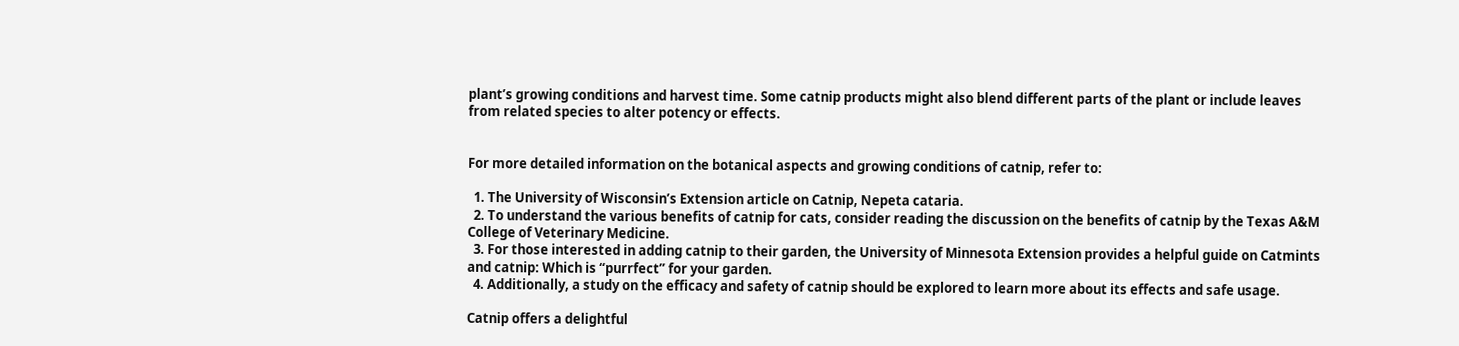plant’s growing conditions and harvest time. Some catnip products might also blend different parts of the plant or include leaves from related species to alter potency or effects.


For more detailed information on the botanical aspects and growing conditions of catnip, refer to:

  1. The University of Wisconsin’s Extension article on Catnip, Nepeta cataria.
  2. To understand the various benefits of catnip for cats, consider reading the discussion on the benefits of catnip by the Texas A&M College of Veterinary Medicine.
  3. For those interested in adding catnip to their garden, the University of Minnesota Extension provides a helpful guide on Catmints and catnip: Which is “purrfect” for your garden.
  4. Additionally, a study on the efficacy and safety of catnip should be explored to learn more about its effects and safe usage.

Catnip offers a delightful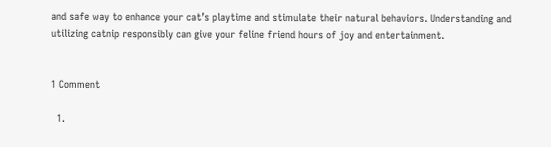and safe way to enhance your cat’s playtime and stimulate their natural behaviors. Understanding and utilizing catnip responsibly can give your feline friend hours of joy and entertainment.


1 Comment

  1.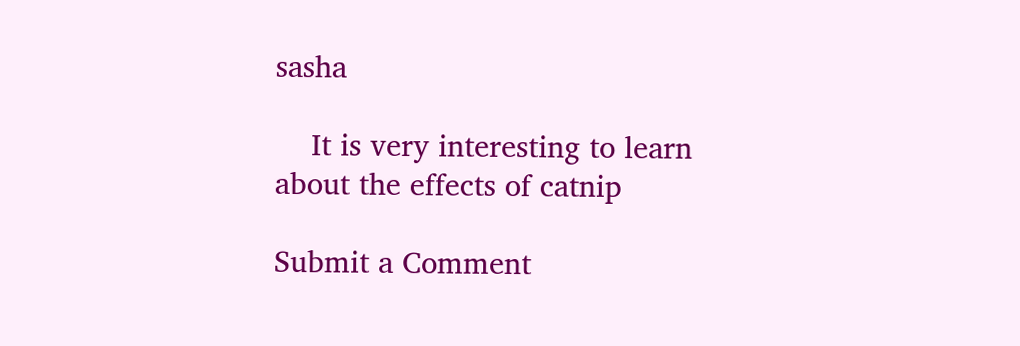sasha

    It is very interesting to learn about the effects of catnip

Submit a Comment